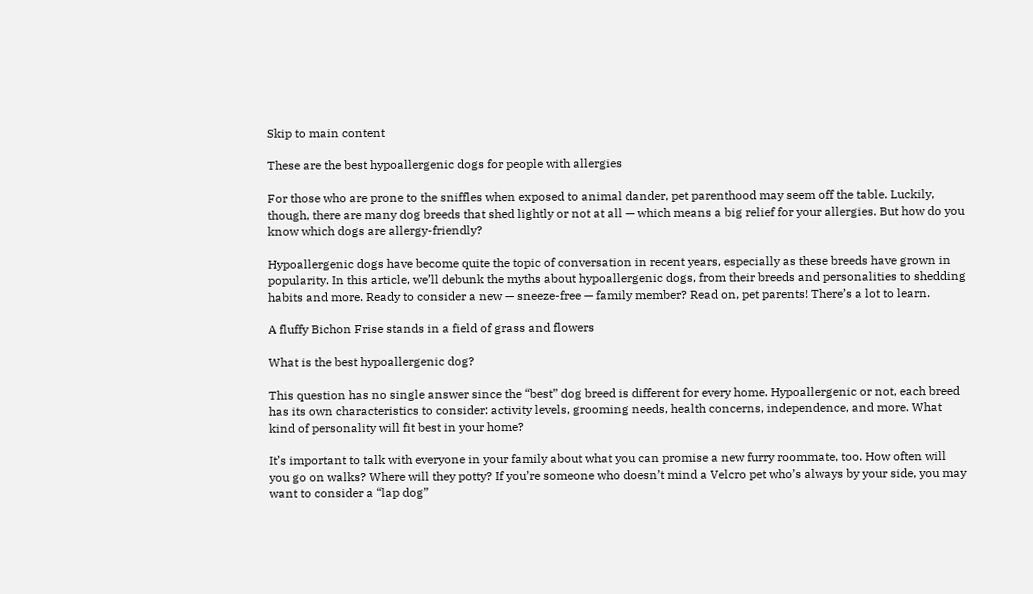Skip to main content

These are the best hypoallergenic dogs for people with allergies

For those who are prone to the sniffles when exposed to animal dander, pet parenthood may seem off the table. Luckily, though, there are many dog breeds that shed lightly or not at all — which means a big relief for your allergies. But how do you know which dogs are allergy-friendly?

Hypoallergenic dogs have become quite the topic of conversation in recent years, especially as these breeds have grown in popularity. In this article, we’ll debunk the myths about hypoallergenic dogs, from their breeds and personalities to shedding habits and more. Ready to consider a new — sneeze-free — family member? Read on, pet parents! There’s a lot to learn.

A fluffy Bichon Frise stands in a field of grass and flowers

What is the best hypoallergenic dog?

This question has no single answer since the “best” dog breed is different for every home. Hypoallergenic or not, each breed has its own characteristics to consider: activity levels, grooming needs, health concerns, independence, and more. What kind of personality will fit best in your home?

It’s important to talk with everyone in your family about what you can promise a new furry roommate, too. How often will you go on walks? Where will they potty? If you’re someone who doesn’t mind a Velcro pet who’s always by your side, you may want to consider a “lap dog”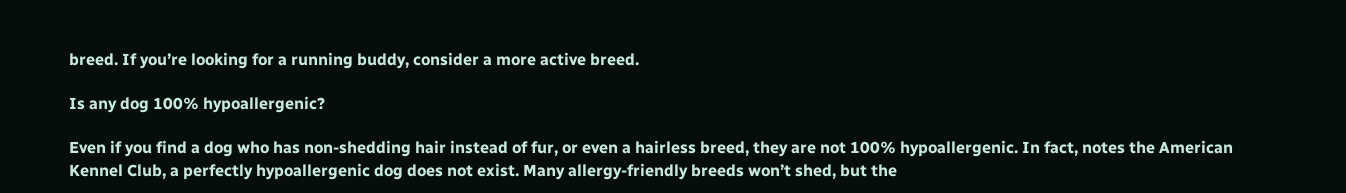breed. If you’re looking for a running buddy, consider a more active breed.

Is any dog 100% hypoallergenic?

Even if you find a dog who has non-shedding hair instead of fur, or even a hairless breed, they are not 100% hypoallergenic. In fact, notes the American Kennel Club, a perfectly hypoallergenic dog does not exist. Many allergy-friendly breeds won’t shed, but the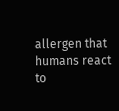allergen that humans react to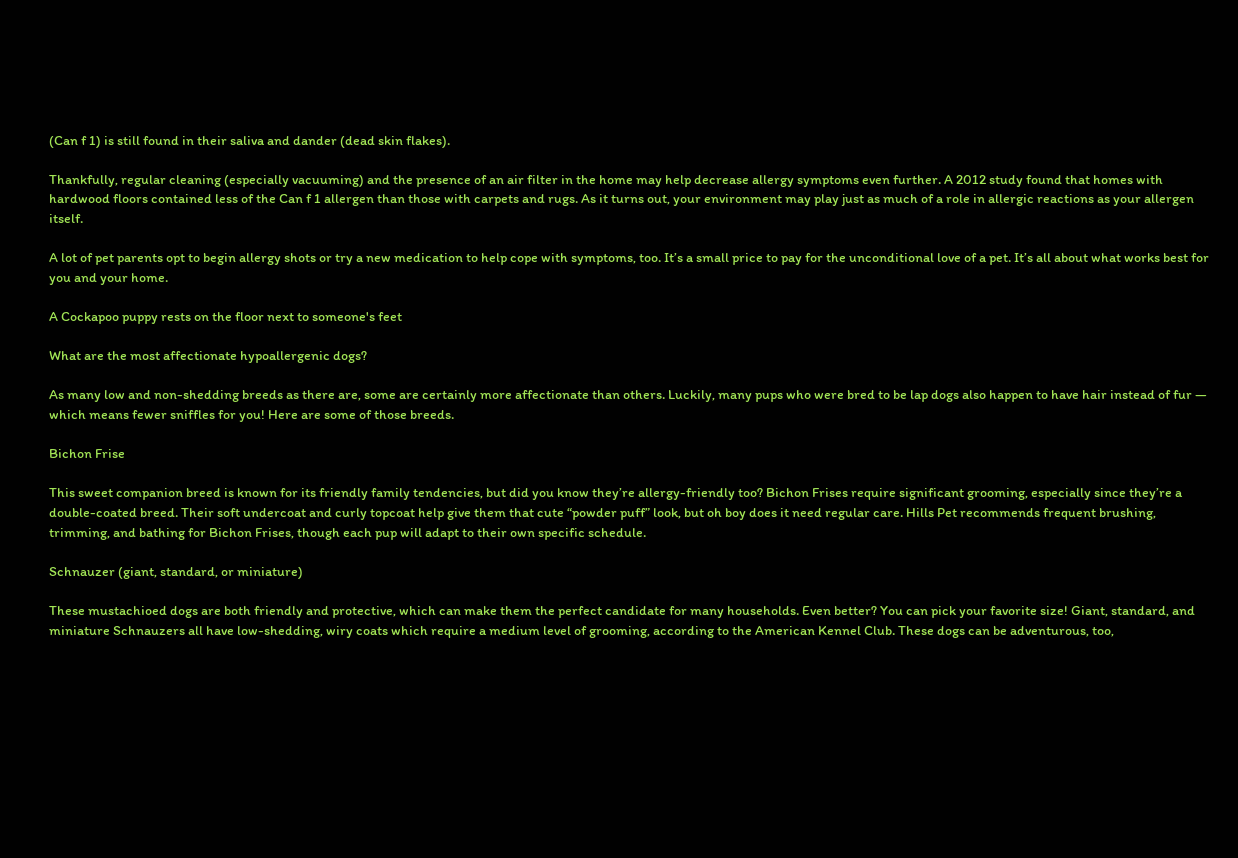(Can f 1) is still found in their saliva and dander (dead skin flakes).

Thankfully, regular cleaning (especially vacuuming) and the presence of an air filter in the home may help decrease allergy symptoms even further. A 2012 study found that homes with hardwood floors contained less of the Can f 1 allergen than those with carpets and rugs. As it turns out, your environment may play just as much of a role in allergic reactions as your allergen itself.

A lot of pet parents opt to begin allergy shots or try a new medication to help cope with symptoms, too. It’s a small price to pay for the unconditional love of a pet. It’s all about what works best for you and your home.

A Cockapoo puppy rests on the floor next to someone's feet

What are the most affectionate hypoallergenic dogs?

As many low and non-shedding breeds as there are, some are certainly more affectionate than others. Luckily, many pups who were bred to be lap dogs also happen to have hair instead of fur — which means fewer sniffles for you! Here are some of those breeds.

Bichon Frise

This sweet companion breed is known for its friendly family tendencies, but did you know they’re allergy-friendly too? Bichon Frises require significant grooming, especially since they’re a double-coated breed. Their soft undercoat and curly topcoat help give them that cute “powder puff” look, but oh boy does it need regular care. Hills Pet recommends frequent brushing, trimming, and bathing for Bichon Frises, though each pup will adapt to their own specific schedule.

Schnauzer (giant, standard, or miniature)

These mustachioed dogs are both friendly and protective, which can make them the perfect candidate for many households. Even better? You can pick your favorite size! Giant, standard, and miniature Schnauzers all have low-shedding, wiry coats which require a medium level of grooming, according to the American Kennel Club. These dogs can be adventurous, too,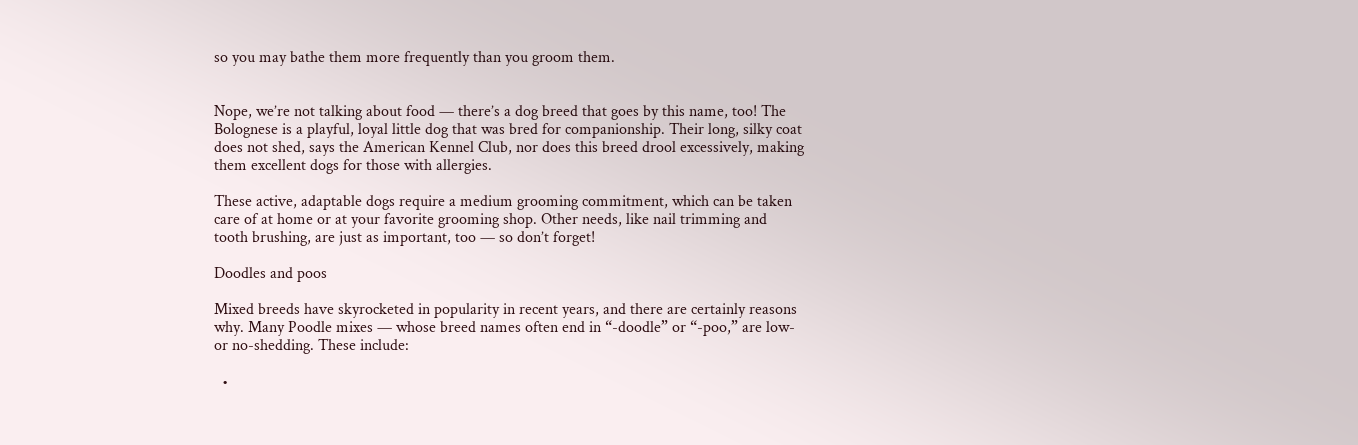so you may bathe them more frequently than you groom them.


Nope, we’re not talking about food — there’s a dog breed that goes by this name, too! The Bolognese is a playful, loyal little dog that was bred for companionship. Their long, silky coat does not shed, says the American Kennel Club, nor does this breed drool excessively, making them excellent dogs for those with allergies.

These active, adaptable dogs require a medium grooming commitment, which can be taken care of at home or at your favorite grooming shop. Other needs, like nail trimming and tooth brushing, are just as important, too — so don’t forget!

Doodles and poos

Mixed breeds have skyrocketed in popularity in recent years, and there are certainly reasons why. Many Poodle mixes — whose breed names often end in “-doodle” or “-poo,” are low- or no-shedding. These include:

  •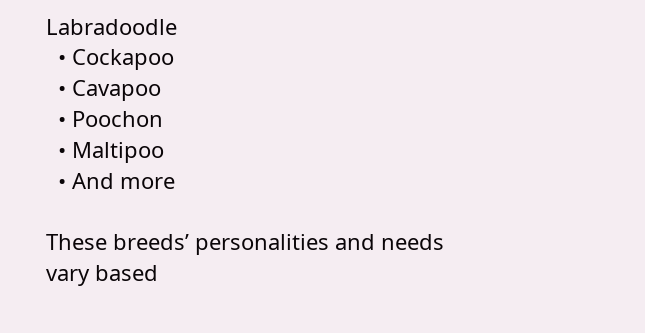Labradoodle
  • Cockapoo
  • Cavapoo
  • Poochon
  • Maltipoo
  • And more

These breeds’ personalities and needs vary based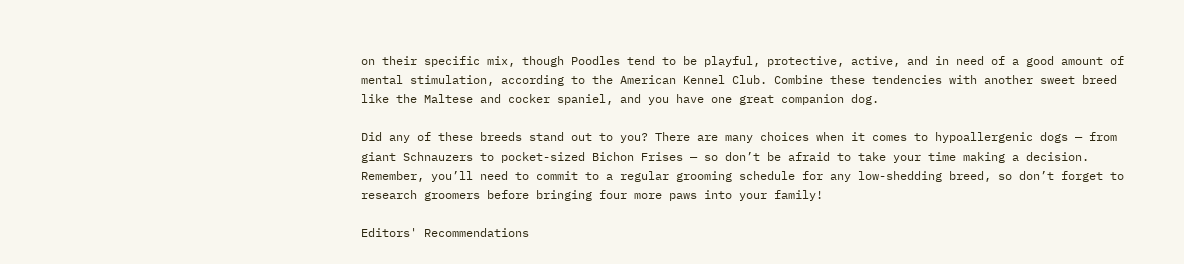on their specific mix, though Poodles tend to be playful, protective, active, and in need of a good amount of mental stimulation, according to the American Kennel Club. Combine these tendencies with another sweet breed like the Maltese and cocker spaniel, and you have one great companion dog.

Did any of these breeds stand out to you? There are many choices when it comes to hypoallergenic dogs — from giant Schnauzers to pocket-sized Bichon Frises — so don’t be afraid to take your time making a decision. Remember, you’ll need to commit to a regular grooming schedule for any low-shedding breed, so don’t forget to research groomers before bringing four more paws into your family!

Editors' Recommendations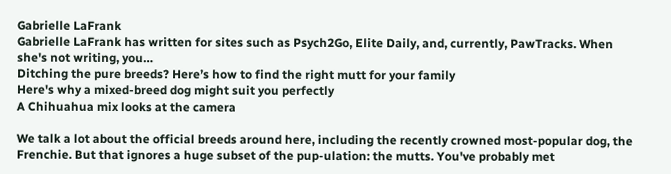Gabrielle LaFrank
Gabrielle LaFrank has written for sites such as Psych2Go, Elite Daily, and, currently, PawTracks. When she's not writing, you…
Ditching the pure breeds? Here’s how to find the right mutt for your family
Here's why a mixed-breed dog might suit you perfectly
A Chihuahua mix looks at the camera

We talk a lot about the official breeds around here, including the recently crowned most-popular dog, the Frenchie. But that ignores a huge subset of the pup-ulation: the mutts. You've probably met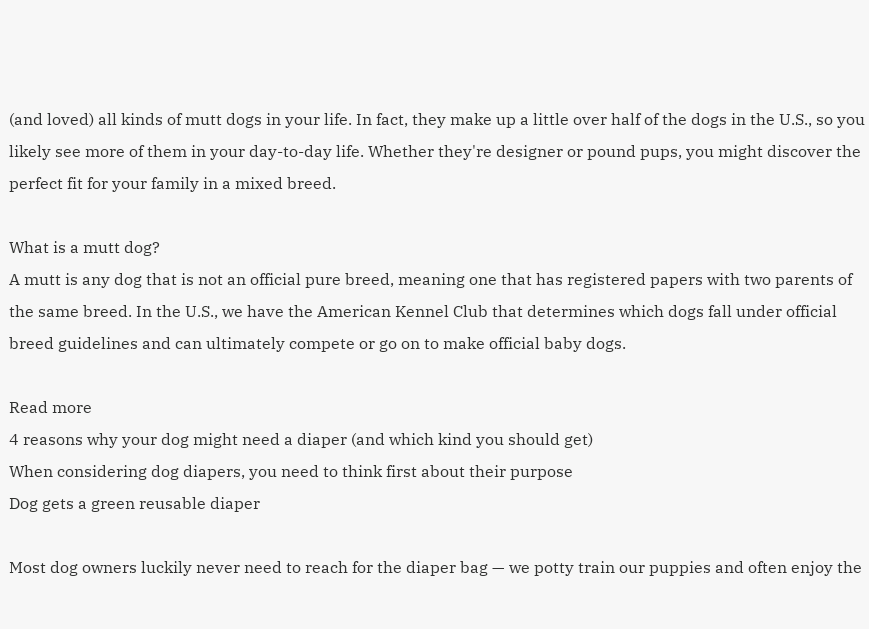(and loved) all kinds of mutt dogs in your life. In fact, they make up a little over half of the dogs in the U.S., so you likely see more of them in your day-to-day life. Whether they're designer or pound pups, you might discover the perfect fit for your family in a mixed breed.

What is a mutt dog?
A mutt is any dog that is not an official pure breed, meaning one that has registered papers with two parents of the same breed. In the U.S., we have the American Kennel Club that determines which dogs fall under official breed guidelines and can ultimately compete or go on to make official baby dogs.

Read more
4 reasons why your dog might need a diaper (and which kind you should get)
When considering dog diapers, you need to think first about their purpose
Dog gets a green reusable diaper

Most dog owners luckily never need to reach for the diaper bag — we potty train our puppies and often enjoy the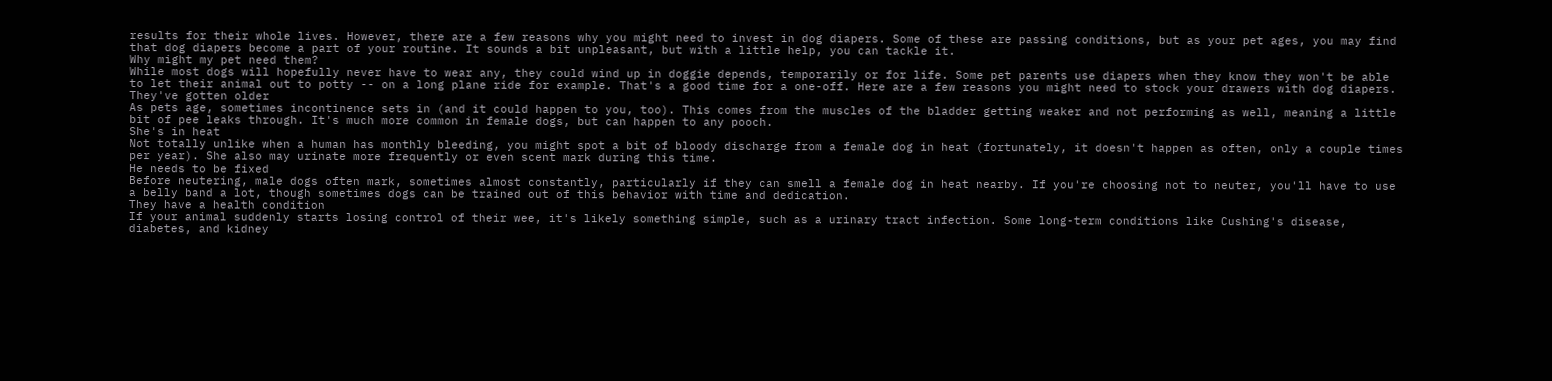results for their whole lives. However, there are a few reasons why you might need to invest in dog diapers. Some of these are passing conditions, but as your pet ages, you may find that dog diapers become a part of your routine. It sounds a bit unpleasant, but with a little help, you can tackle it.
Why might my pet need them?
While most dogs will hopefully never have to wear any, they could wind up in doggie depends, temporarily or for life. Some pet parents use diapers when they know they won't be able to let their animal out to potty -- on a long plane ride for example. That's a good time for a one-off. Here are a few reasons you might need to stock your drawers with dog diapers.
They've gotten older
As pets age, sometimes incontinence sets in (and it could happen to you, too). This comes from the muscles of the bladder getting weaker and not performing as well, meaning a little bit of pee leaks through. It's much more common in female dogs, but can happen to any pooch.
She's in heat
Not totally unlike when a human has monthly bleeding, you might spot a bit of bloody discharge from a female dog in heat (fortunately, it doesn't happen as often, only a couple times per year). She also may urinate more frequently or even scent mark during this time.
He needs to be fixed
Before neutering, male dogs often mark, sometimes almost constantly, particularly if they can smell a female dog in heat nearby. If you're choosing not to neuter, you'll have to use a belly band a lot, though sometimes dogs can be trained out of this behavior with time and dedication.
They have a health condition
If your animal suddenly starts losing control of their wee, it's likely something simple, such as a urinary tract infection. Some long-term conditions like Cushing's disease, diabetes, and kidney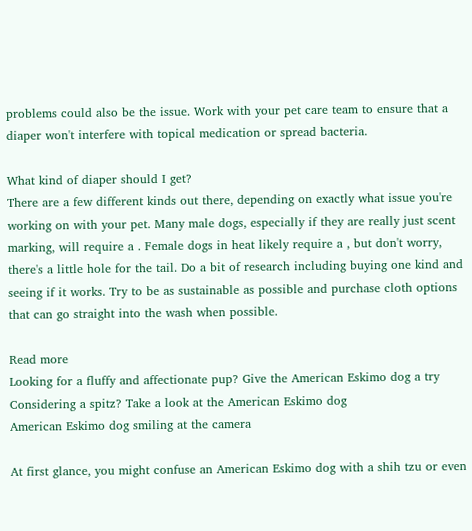problems could also be the issue. Work with your pet care team to ensure that a diaper won't interfere with topical medication or spread bacteria.

What kind of diaper should I get?
There are a few different kinds out there, depending on exactly what issue you're working on with your pet. Many male dogs, especially if they are really just scent marking, will require a . Female dogs in heat likely require a , but don't worry, there's a little hole for the tail. Do a bit of research including buying one kind and seeing if it works. Try to be as sustainable as possible and purchase cloth options that can go straight into the wash when possible.

Read more
Looking for a fluffy and affectionate pup? Give the American Eskimo dog a try
Considering a spitz? Take a look at the American Eskimo dog
American Eskimo dog smiling at the camera

At first glance, you might confuse an American Eskimo dog with a shih tzu or even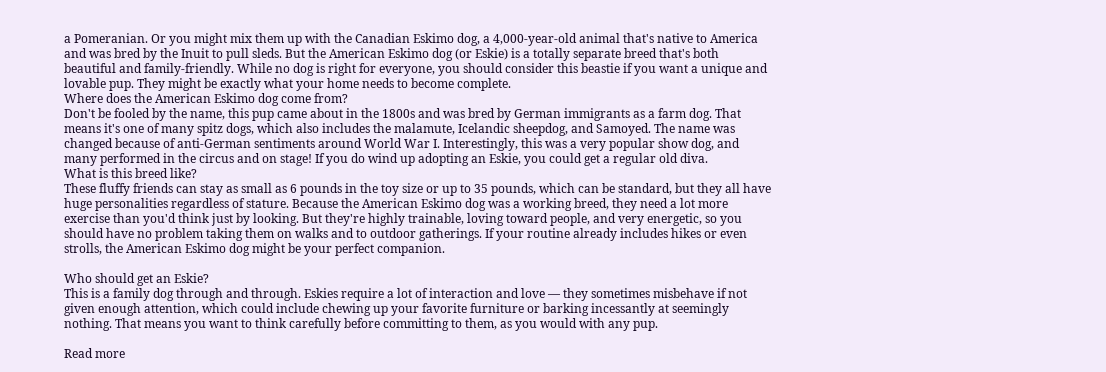a Pomeranian. Or you might mix them up with the Canadian Eskimo dog, a 4,000-year-old animal that's native to America and was bred by the Inuit to pull sleds. But the American Eskimo dog (or Eskie) is a totally separate breed that's both beautiful and family-friendly. While no dog is right for everyone, you should consider this beastie if you want a unique and lovable pup. They might be exactly what your home needs to become complete.
Where does the American Eskimo dog come from?
Don't be fooled by the name, this pup came about in the 1800s and was bred by German immigrants as a farm dog. That means it's one of many spitz dogs, which also includes the malamute, Icelandic sheepdog, and Samoyed. The name was changed because of anti-German sentiments around World War I. Interestingly, this was a very popular show dog, and many performed in the circus and on stage! If you do wind up adopting an Eskie, you could get a regular old diva.
What is this breed like?
These fluffy friends can stay as small as 6 pounds in the toy size or up to 35 pounds, which can be standard, but they all have huge personalities regardless of stature. Because the American Eskimo dog was a working breed, they need a lot more exercise than you'd think just by looking. But they're highly trainable, loving toward people, and very energetic, so you should have no problem taking them on walks and to outdoor gatherings. If your routine already includes hikes or even strolls, the American Eskimo dog might be your perfect companion.

Who should get an Eskie?
This is a family dog through and through. Eskies require a lot of interaction and love — they sometimes misbehave if not given enough attention, which could include chewing up your favorite furniture or barking incessantly at seemingly nothing. That means you want to think carefully before committing to them, as you would with any pup.

Read more